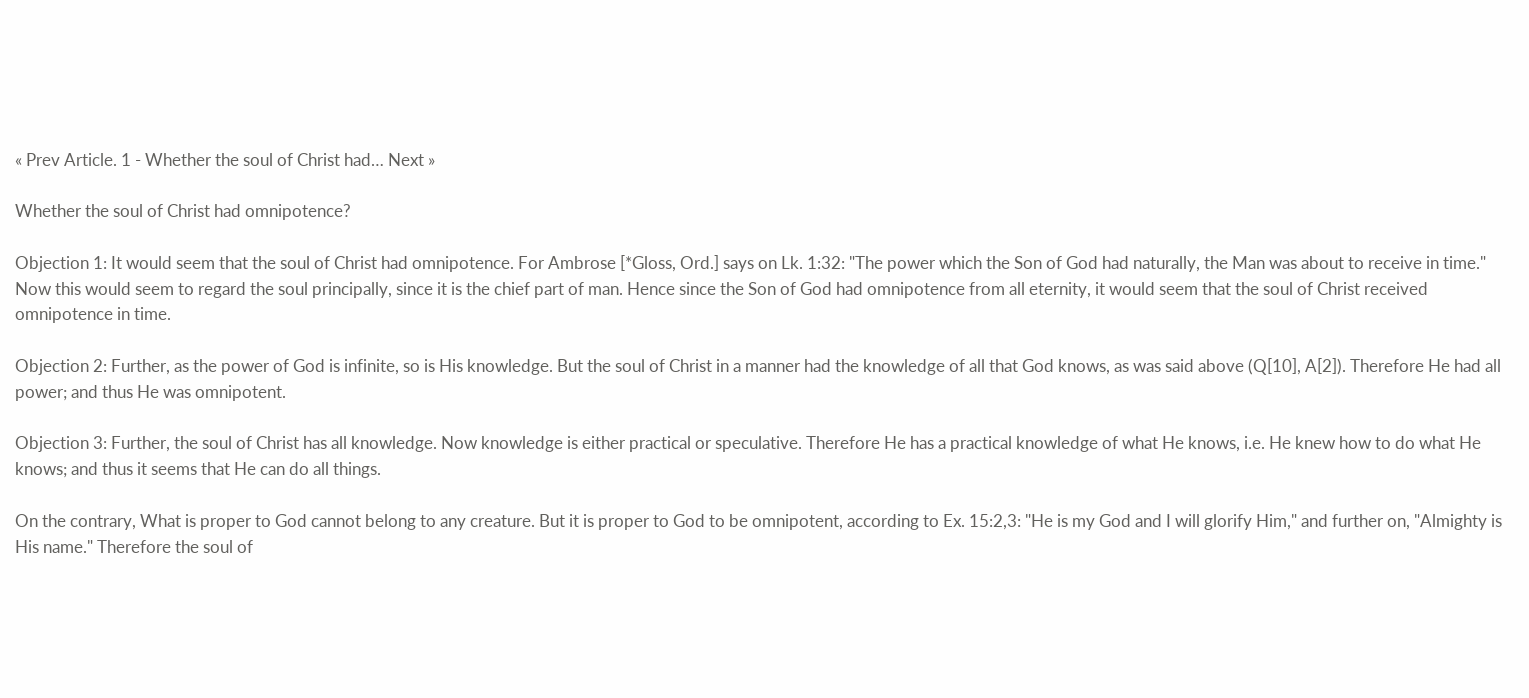« Prev Article. 1 - Whether the soul of Christ had… Next »

Whether the soul of Christ had omnipotence?

Objection 1: It would seem that the soul of Christ had omnipotence. For Ambrose [*Gloss, Ord.] says on Lk. 1:32: "The power which the Son of God had naturally, the Man was about to receive in time." Now this would seem to regard the soul principally, since it is the chief part of man. Hence since the Son of God had omnipotence from all eternity, it would seem that the soul of Christ received omnipotence in time.

Objection 2: Further, as the power of God is infinite, so is His knowledge. But the soul of Christ in a manner had the knowledge of all that God knows, as was said above (Q[10], A[2]). Therefore He had all power; and thus He was omnipotent.

Objection 3: Further, the soul of Christ has all knowledge. Now knowledge is either practical or speculative. Therefore He has a practical knowledge of what He knows, i.e. He knew how to do what He knows; and thus it seems that He can do all things.

On the contrary, What is proper to God cannot belong to any creature. But it is proper to God to be omnipotent, according to Ex. 15:2,3: "He is my God and I will glorify Him," and further on, "Almighty is His name." Therefore the soul of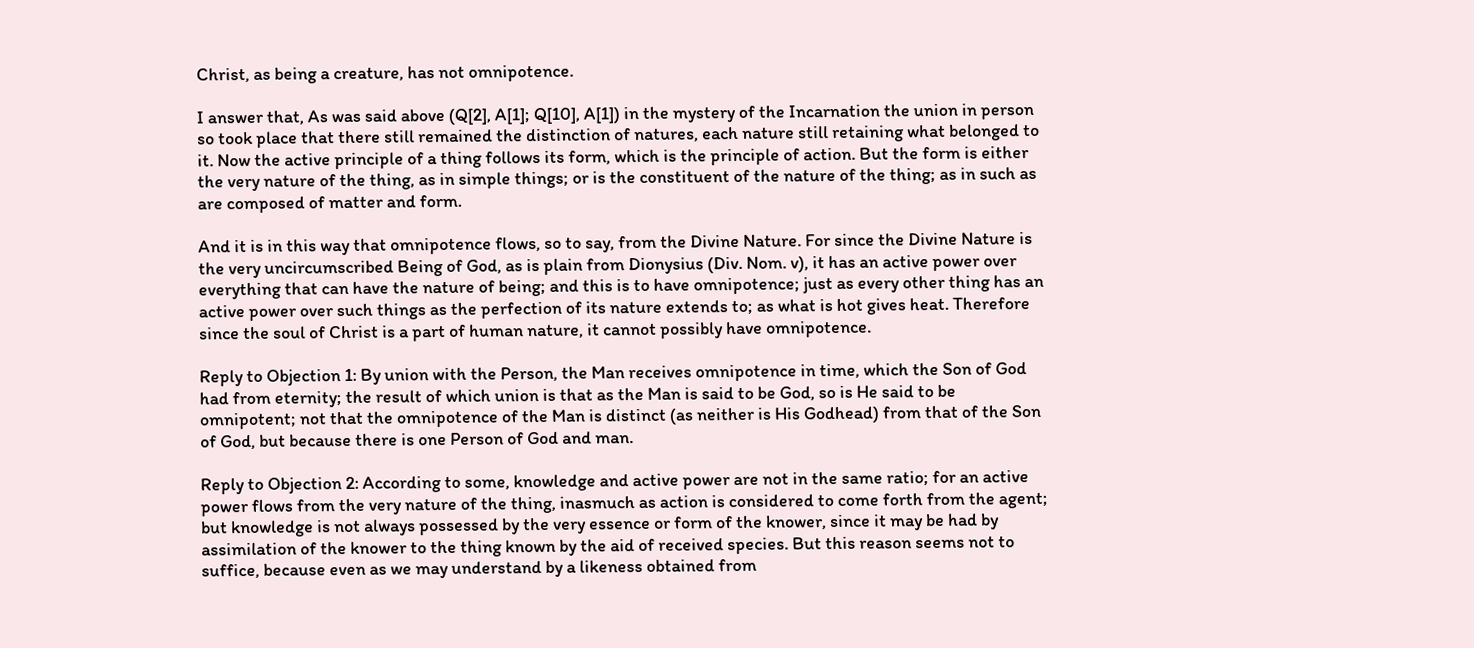Christ, as being a creature, has not omnipotence.

I answer that, As was said above (Q[2], A[1]; Q[10], A[1]) in the mystery of the Incarnation the union in person so took place that there still remained the distinction of natures, each nature still retaining what belonged to it. Now the active principle of a thing follows its form, which is the principle of action. But the form is either the very nature of the thing, as in simple things; or is the constituent of the nature of the thing; as in such as are composed of matter and form.

And it is in this way that omnipotence flows, so to say, from the Divine Nature. For since the Divine Nature is the very uncircumscribed Being of God, as is plain from Dionysius (Div. Nom. v), it has an active power over everything that can have the nature of being; and this is to have omnipotence; just as every other thing has an active power over such things as the perfection of its nature extends to; as what is hot gives heat. Therefore since the soul of Christ is a part of human nature, it cannot possibly have omnipotence.

Reply to Objection 1: By union with the Person, the Man receives omnipotence in time, which the Son of God had from eternity; the result of which union is that as the Man is said to be God, so is He said to be omnipotent; not that the omnipotence of the Man is distinct (as neither is His Godhead) from that of the Son of God, but because there is one Person of God and man.

Reply to Objection 2: According to some, knowledge and active power are not in the same ratio; for an active power flows from the very nature of the thing, inasmuch as action is considered to come forth from the agent; but knowledge is not always possessed by the very essence or form of the knower, since it may be had by assimilation of the knower to the thing known by the aid of received species. But this reason seems not to suffice, because even as we may understand by a likeness obtained from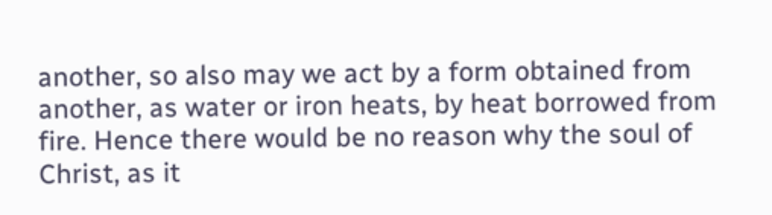another, so also may we act by a form obtained from another, as water or iron heats, by heat borrowed from fire. Hence there would be no reason why the soul of Christ, as it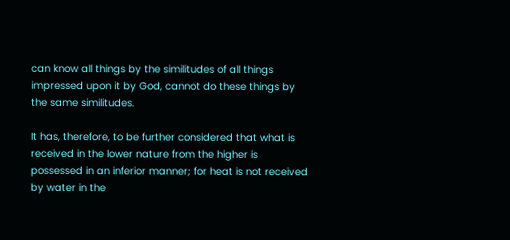can know all things by the similitudes of all things impressed upon it by God, cannot do these things by the same similitudes.

It has, therefore, to be further considered that what is received in the lower nature from the higher is possessed in an inferior manner; for heat is not received by water in the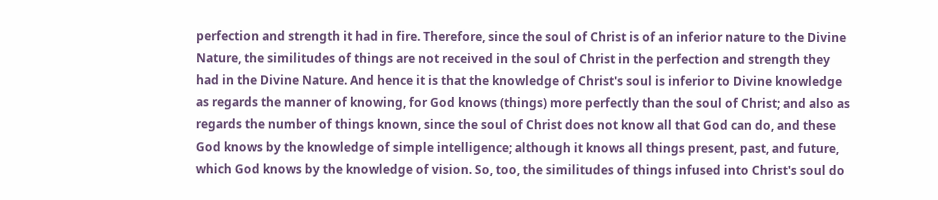perfection and strength it had in fire. Therefore, since the soul of Christ is of an inferior nature to the Divine Nature, the similitudes of things are not received in the soul of Christ in the perfection and strength they had in the Divine Nature. And hence it is that the knowledge of Christ's soul is inferior to Divine knowledge as regards the manner of knowing, for God knows (things) more perfectly than the soul of Christ; and also as regards the number of things known, since the soul of Christ does not know all that God can do, and these God knows by the knowledge of simple intelligence; although it knows all things present, past, and future, which God knows by the knowledge of vision. So, too, the similitudes of things infused into Christ's soul do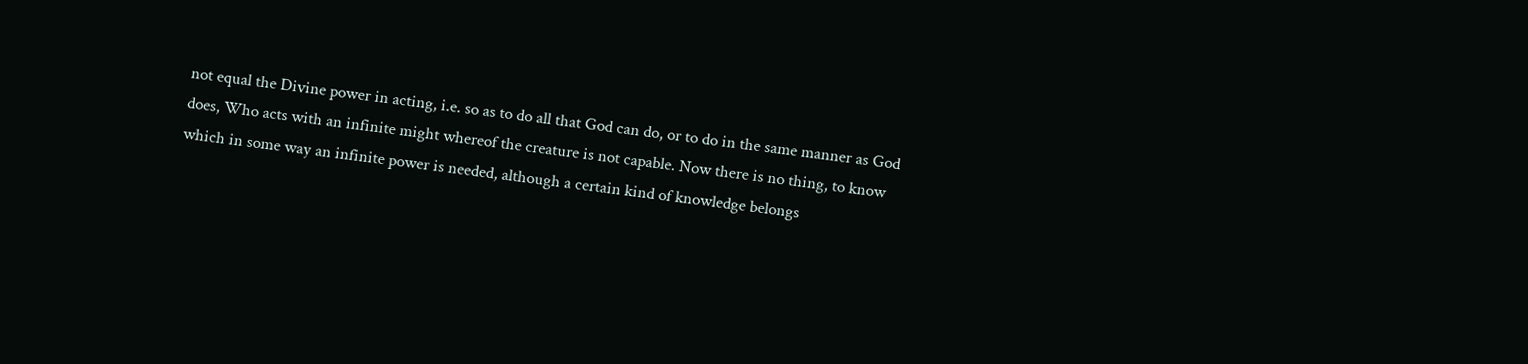not equal the Divine power in acting, i.e. so as to do all that God can do, or to do in the same manner as God does, Who acts with an infinite might whereof the creature is not capable. Now there is no thing, to know which in some way an infinite power is needed, although a certain kind of knowledge belongs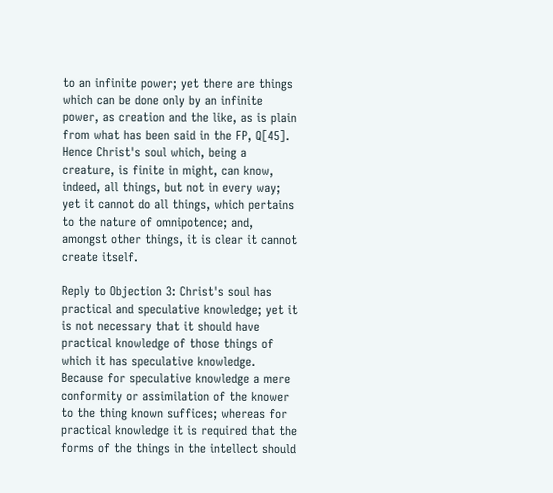to an infinite power; yet there are things which can be done only by an infinite power, as creation and the like, as is plain from what has been said in the FP, Q[45]. Hence Christ's soul which, being a creature, is finite in might, can know, indeed, all things, but not in every way; yet it cannot do all things, which pertains to the nature of omnipotence; and, amongst other things, it is clear it cannot create itself.

Reply to Objection 3: Christ's soul has practical and speculative knowledge; yet it is not necessary that it should have practical knowledge of those things of which it has speculative knowledge. Because for speculative knowledge a mere conformity or assimilation of the knower to the thing known suffices; whereas for practical knowledge it is required that the forms of the things in the intellect should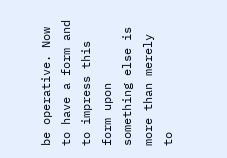be operative. Now to have a form and to impress this form upon something else is more than merely to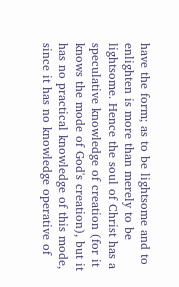have the form; as to be lightsome and to enlighten is more than merely to be lightsome. Hence the soul of Christ has a speculative knowledge of creation (for it knows the mode of God's creation), but it has no practical knowledge of this mode, since it has no knowledge operative of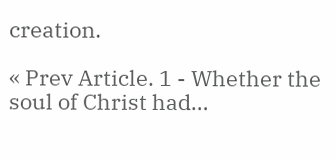creation.

« Prev Article. 1 - Whether the soul of Christ had…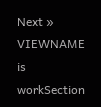Next »
VIEWNAME is workSection